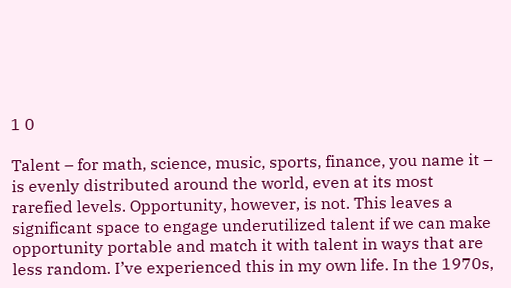1 0

Talent – for math, science, music, sports, finance, you name it – is evenly distributed around the world, even at its most rarefied levels. Opportunity, however, is not. This leaves a significant space to engage underutilized talent if we can make opportunity portable and match it with talent in ways that are less random. I’ve experienced this in my own life. In the 1970s,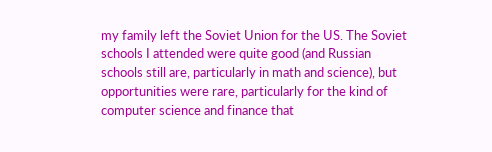my family left the Soviet Union for the US. The Soviet schools I attended were quite good (and Russian schools still are, particularly in math and science), but opportunities were rare, particularly for the kind of computer science and finance that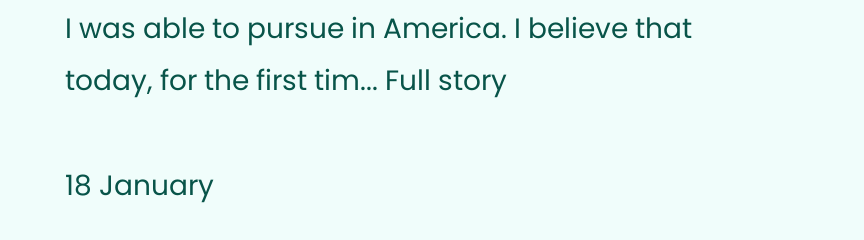I was able to pursue in America. I believe that today, for the first tim... Full story

18 January